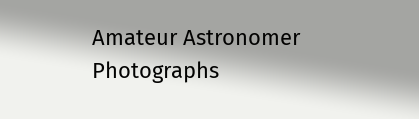Amateur Astronomer Photographs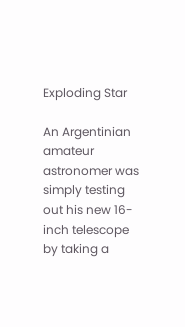Exploding Star

An Argentinian amateur astronomer was simply testing out his new 16-inch telescope by taking a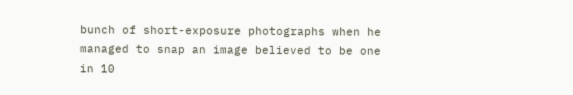bunch of short-exposure photographs when he managed to snap an image believed to be one in 10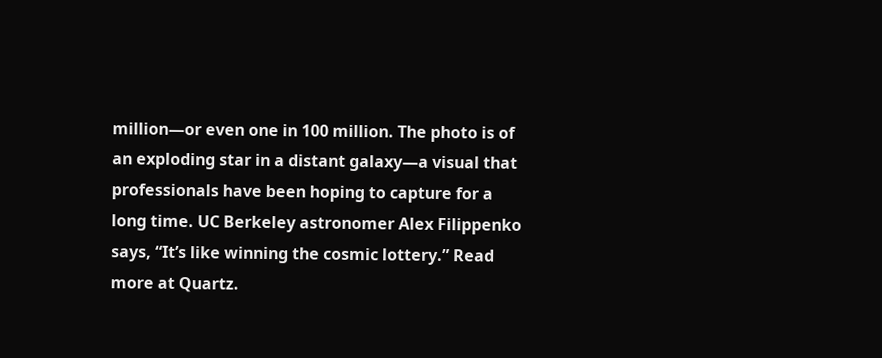million—or even one in 100 million. The photo is of an exploding star in a distant galaxy—a visual that professionals have been hoping to capture for a long time. UC Berkeley astronomer Alex Filippenko says, “It’s like winning the cosmic lottery.” Read more at Quartz.